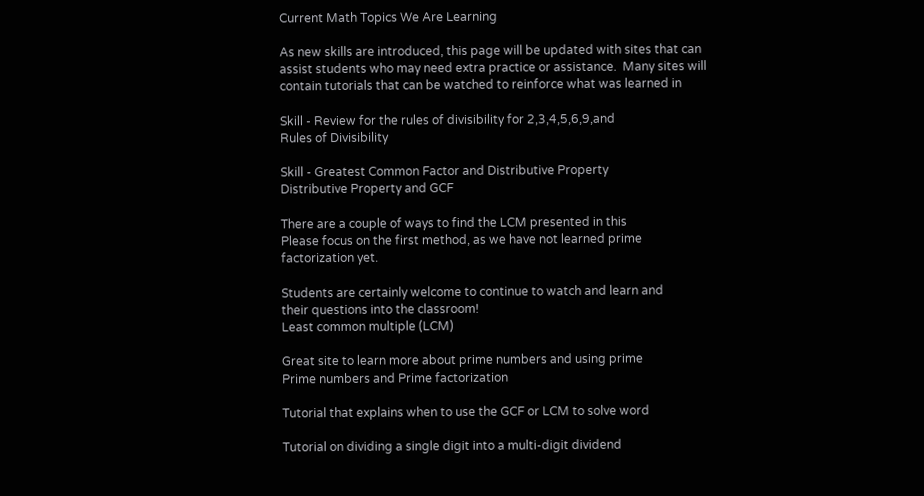Current Math Topics We Are Learning

As new skills are introduced, this page will be updated with sites that can
assist students who may need extra practice or assistance.  Many sites will
contain tutorials that can be watched to reinforce what was learned in

Skill - Review for the rules of divisibility for 2,3,4,5,6,9,and
Rules of Divisibility

Skill - Greatest Common Factor and Distributive Property
Distributive Property and GCF

There are a couple of ways to find the LCM presented in this
Please focus on the first method, as we have not learned prime
factorization yet.

Students are certainly welcome to continue to watch and learn and
their questions into the classroom!
Least common multiple (LCM)

Great site to learn more about prime numbers and using prime
Prime numbers and Prime factorization

Tutorial that explains when to use the GCF or LCM to solve word

Tutorial on dividing a single digit into a multi-digit dividend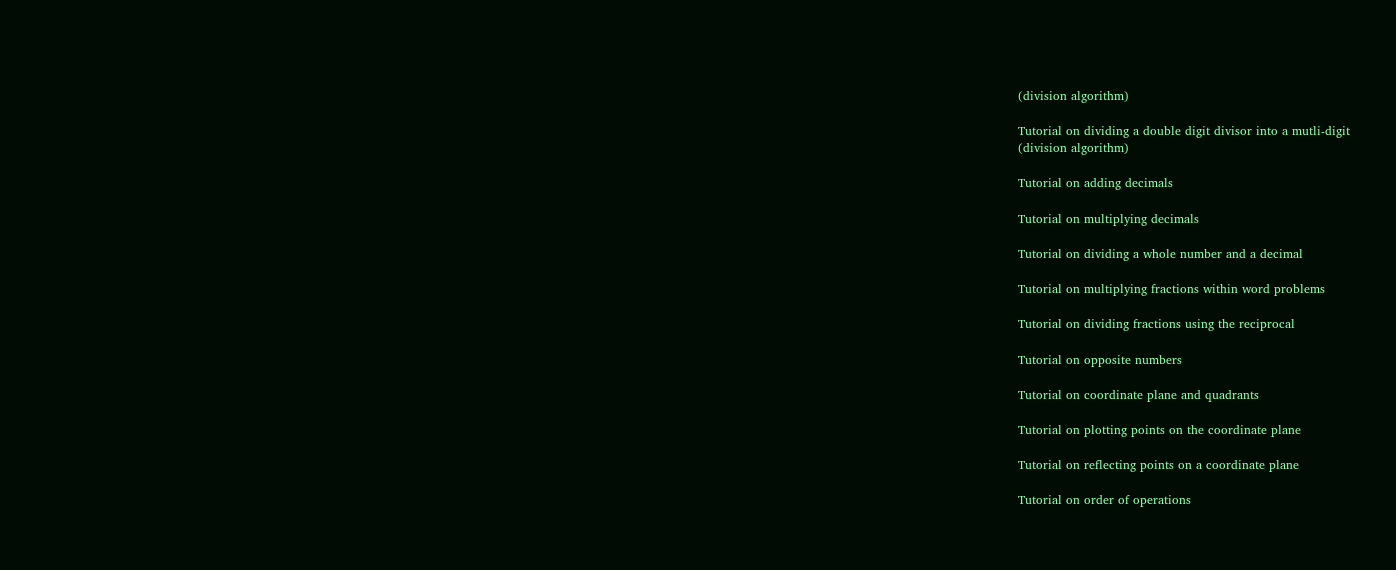(division algorithm)

Tutorial on dividing a double digit divisor into a mutli-digit
(division algorithm)

Tutorial on adding decimals

Tutorial on multiplying decimals

Tutorial on dividing a whole number and a decimal

Tutorial on multiplying fractions within word problems

Tutorial on dividing fractions using the reciprocal

Tutorial on opposite numbers

Tutorial on coordinate plane and quadrants

Tutorial on plotting points on the coordinate plane

Tutorial on reflecting points on a coordinate plane

Tutorial on order of operations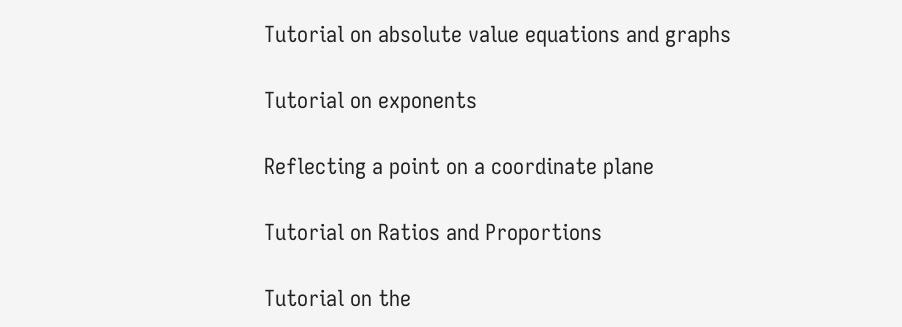Tutorial on absolute value equations and graphs

Tutorial on exponents

Reflecting a point on a coordinate plane

Tutorial on Ratios and Proportions

Tutorial on the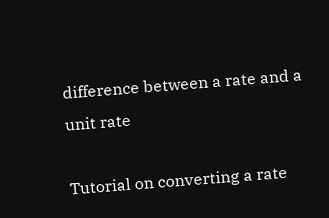difference between a rate and a unit rate

Tutorial on converting a rate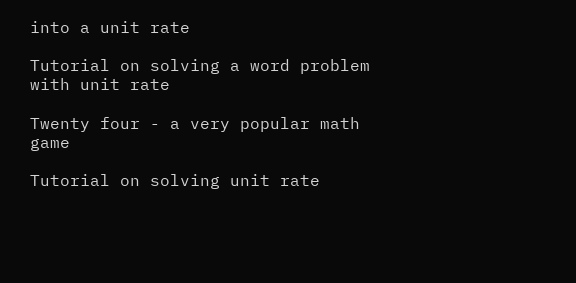into a unit rate

Tutorial on solving a word problem with unit rate

Twenty four - a very popular math game

Tutorial on solving unit rate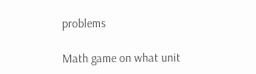problems

Math game on what unit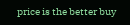price is the better buy